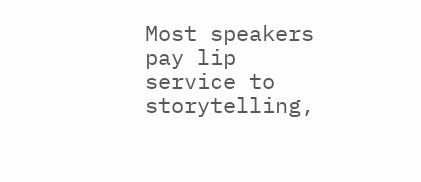Most speakers pay lip service to storytelling,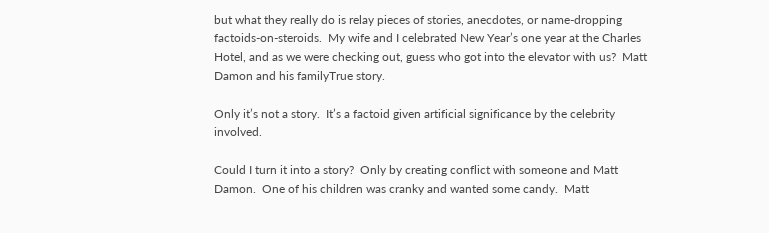but what they really do is relay pieces of stories, anecdotes, or name-dropping factoids-on-steroids.  My wife and I celebrated New Year’s one year at the Charles Hotel, and as we were checking out, guess who got into the elevator with us?  Matt Damon and his familyTrue story.

Only it’s not a story.  It’s a factoid given artificial significance by the celebrity involved.

Could I turn it into a story?  Only by creating conflict with someone and Matt Damon.  One of his children was cranky and wanted some candy.  Matt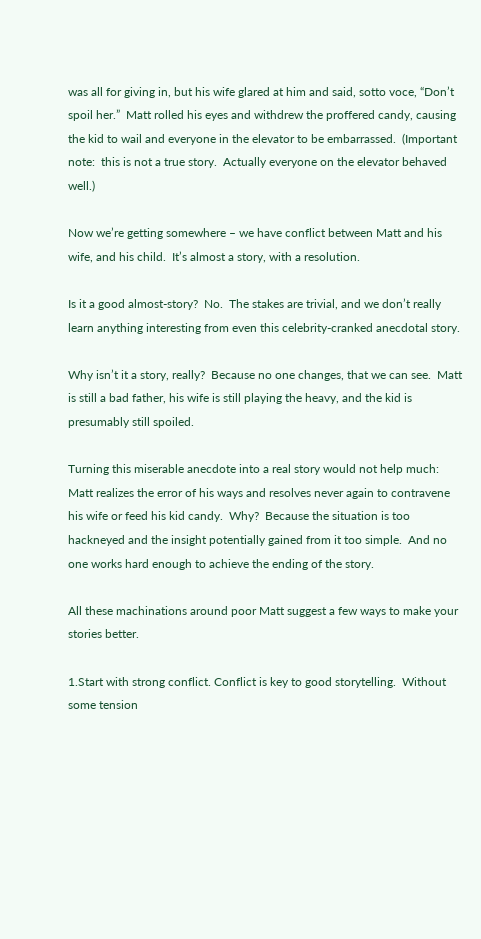was all for giving in, but his wife glared at him and said, sotto voce, “Don’t spoil her.”  Matt rolled his eyes and withdrew the proffered candy, causing the kid to wail and everyone in the elevator to be embarrassed.  (Important note:  this is not a true story.  Actually everyone on the elevator behaved well.)

Now we’re getting somewhere – we have conflict between Matt and his wife, and his child.  It’s almost a story, with a resolution.

Is it a good almost-story?  No.  The stakes are trivial, and we don’t really learn anything interesting from even this celebrity-cranked anecdotal story.

Why isn’t it a story, really?  Because no one changes, that we can see.  Matt is still a bad father, his wife is still playing the heavy, and the kid is presumably still spoiled.

Turning this miserable anecdote into a real story would not help much: Matt realizes the error of his ways and resolves never again to contravene his wife or feed his kid candy.  Why?  Because the situation is too hackneyed and the insight potentially gained from it too simple.  And no one works hard enough to achieve the ending of the story.

All these machinations around poor Matt suggest a few ways to make your stories better.

1.Start with strong conflict. Conflict is key to good storytelling.  Without some tension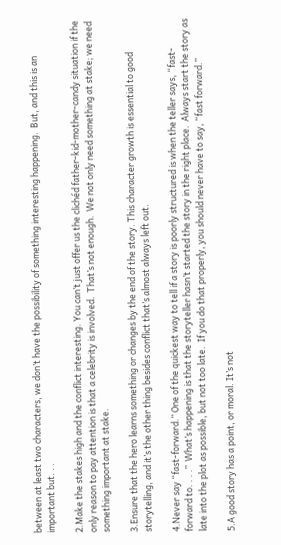between at least two characters, we don’t have the possibility of something interesting happening.  But, and this is an important but. . .

2.Make the stakes high and the conflict interesting. You can’t just offer us the clichéd father-kid-mother-candy situation if the only reason to pay attention is that a celebrity is involved.  That’s not enough.  We not only need something at stake; we need something important at stake.

3.Ensure that the hero learns something or changes by the end of the story. This character growth is essential to good storytelling, and it’s the other thing besides conflict that’s almost always left out.

4.Never say “fast-forward.” One of the quickest way to tell if a story is poorly structured is when the teller says, “fast-forward to. . . .”  What’s happening is that the storyteller hasn’t started the story in the right place.  Always start the story as late into the plot as possible, but not too late.  If you do that properly, you should never have to say, “fast forward.”

5.A good story has a point, or moral. It’s not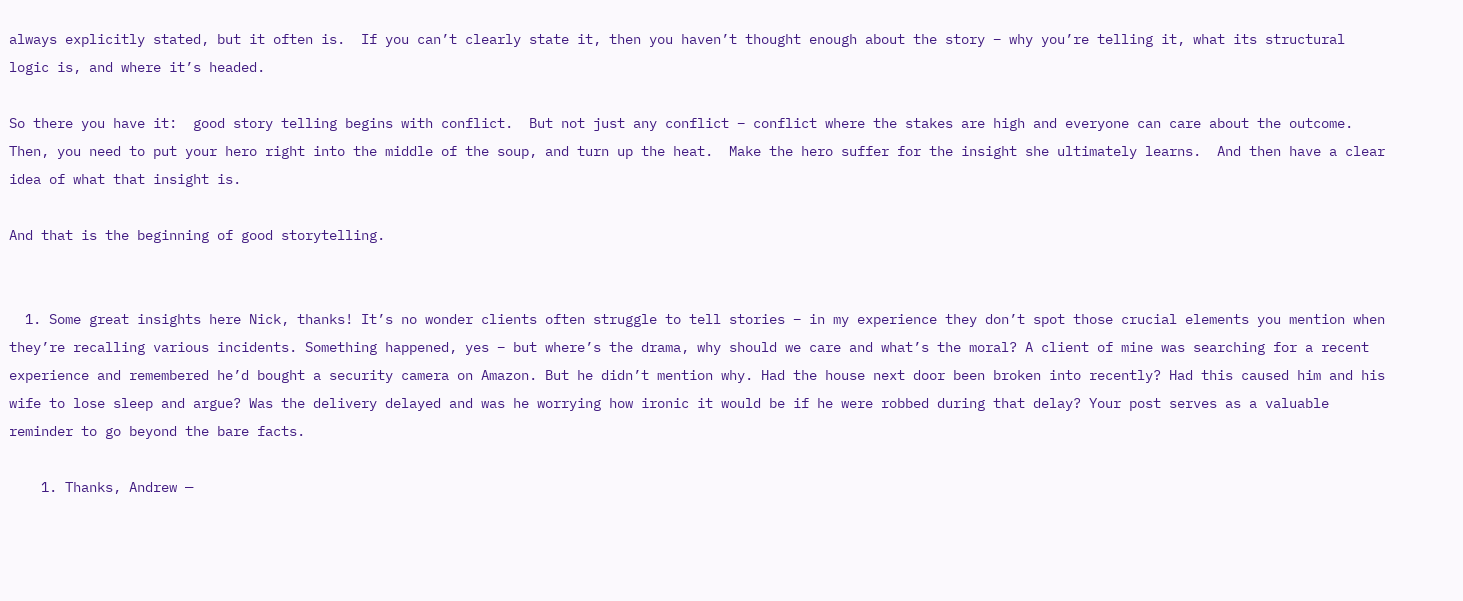always explicitly stated, but it often is.  If you can’t clearly state it, then you haven’t thought enough about the story – why you’re telling it, what its structural logic is, and where it’s headed.

So there you have it:  good story telling begins with conflict.  But not just any conflict – conflict where the stakes are high and everyone can care about the outcome.  Then, you need to put your hero right into the middle of the soup, and turn up the heat.  Make the hero suffer for the insight she ultimately learns.  And then have a clear idea of what that insight is.

And that is the beginning of good storytelling.


  1. Some great insights here Nick, thanks! It’s no wonder clients often struggle to tell stories – in my experience they don’t spot those crucial elements you mention when they’re recalling various incidents. Something happened, yes – but where’s the drama, why should we care and what’s the moral? A client of mine was searching for a recent experience and remembered he’d bought a security camera on Amazon. But he didn’t mention why. Had the house next door been broken into recently? Had this caused him and his wife to lose sleep and argue? Was the delivery delayed and was he worrying how ironic it would be if he were robbed during that delay? Your post serves as a valuable reminder to go beyond the bare facts.

    1. Thanks, Andrew —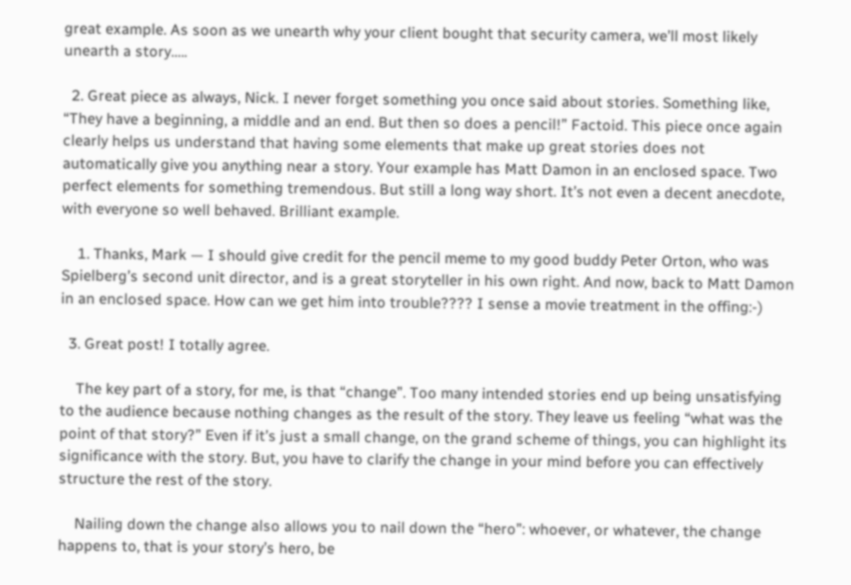great example. As soon as we unearth why your client bought that security camera, we’ll most likely unearth a story…..

  2. Great piece as always, Nick. I never forget something you once said about stories. Something like, “They have a beginning, a middle and an end. But then so does a pencil!” Factoid. This piece once again clearly helps us understand that having some elements that make up great stories does not automatically give you anything near a story. Your example has Matt Damon in an enclosed space. Two perfect elements for something tremendous. But still a long way short. It’s not even a decent anecdote, with everyone so well behaved. Brilliant example.

    1. Thanks, Mark — I should give credit for the pencil meme to my good buddy Peter Orton, who was Spielberg’s second unit director, and is a great storyteller in his own right. And now, back to Matt Damon in an enclosed space. How can we get him into trouble???? I sense a movie treatment in the offing:-)

  3. Great post! I totally agree.

    The key part of a story, for me, is that “change”. Too many intended stories end up being unsatisfying to the audience because nothing changes as the result of the story. They leave us feeling “what was the point of that story?” Even if it’s just a small change, on the grand scheme of things, you can highlight its significance with the story. But, you have to clarify the change in your mind before you can effectively structure the rest of the story.

    Nailing down the change also allows you to nail down the “hero”: whoever, or whatever, the change happens to, that is your story’s hero, be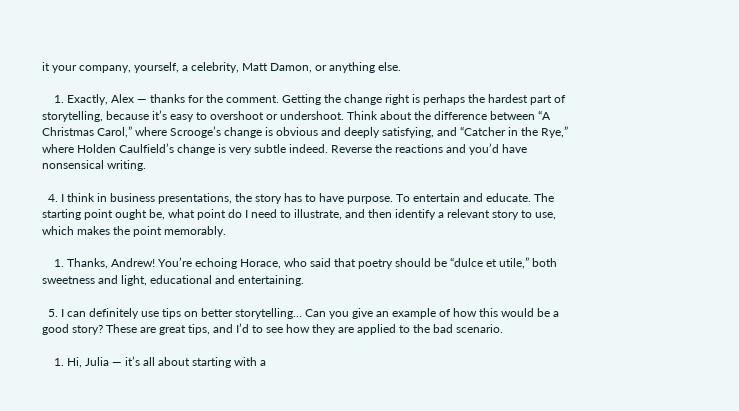it your company, yourself, a celebrity, Matt Damon, or anything else.

    1. Exactly, Alex — thanks for the comment. Getting the change right is perhaps the hardest part of storytelling, because it’s easy to overshoot or undershoot. Think about the difference between “A Christmas Carol,” where Scrooge’s change is obvious and deeply satisfying, and “Catcher in the Rye,” where Holden Caulfield’s change is very subtle indeed. Reverse the reactions and you’d have nonsensical writing.

  4. I think in business presentations, the story has to have purpose. To entertain and educate. The starting point ought be, what point do I need to illustrate, and then identify a relevant story to use, which makes the point memorably.

    1. Thanks, Andrew! You’re echoing Horace, who said that poetry should be “dulce et utile,” both sweetness and light, educational and entertaining.

  5. I can definitely use tips on better storytelling… Can you give an example of how this would be a good story? These are great tips, and I’d to see how they are applied to the bad scenario.

    1. Hi, Julia — it’s all about starting with a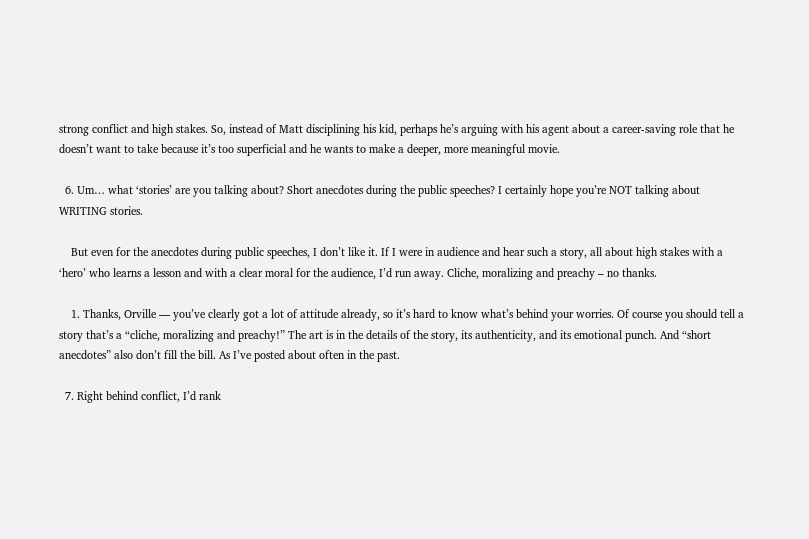strong conflict and high stakes. So, instead of Matt disciplining his kid, perhaps he’s arguing with his agent about a career-saving role that he doesn’t want to take because it’s too superficial and he wants to make a deeper, more meaningful movie.

  6. Um… what ‘stories’ are you talking about? Short anecdotes during the public speeches? I certainly hope you’re NOT talking about WRITING stories.

    But even for the anecdotes during public speeches, I don’t like it. If I were in audience and hear such a story, all about high stakes with a ‘hero’ who learns a lesson and with a clear moral for the audience, I’d run away. Cliche, moralizing and preachy – no thanks.

    1. Thanks, Orville — you’ve clearly got a lot of attitude already, so it’s hard to know what’s behind your worries. Of course you should tell a story that’s a “cliche, moralizing and preachy!” The art is in the details of the story, its authenticity, and its emotional punch. And “short anecdotes” also don’t fill the bill. As I’ve posted about often in the past.

  7. Right behind conflict, I’d rank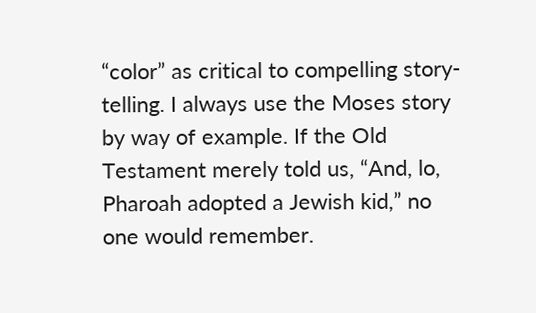“color” as critical to compelling story-telling. I always use the Moses story by way of example. If the Old Testament merely told us, “And, lo, Pharoah adopted a Jewish kid,” no one would remember.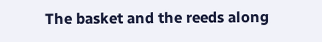The basket and the reeds along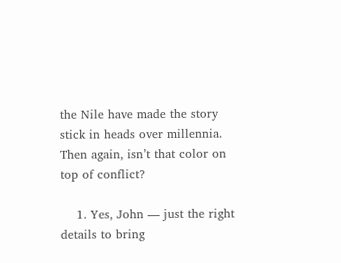the Nile have made the story stick in heads over millennia. Then again, isn’t that color on top of conflict?

    1. Yes, John — just the right details to bring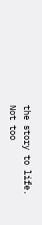the story to life. Not too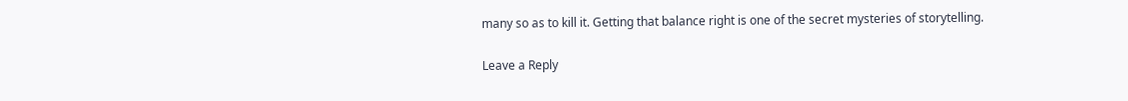many so as to kill it. Getting that balance right is one of the secret mysteries of storytelling.

Leave a Reply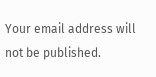Your email address will not be published.